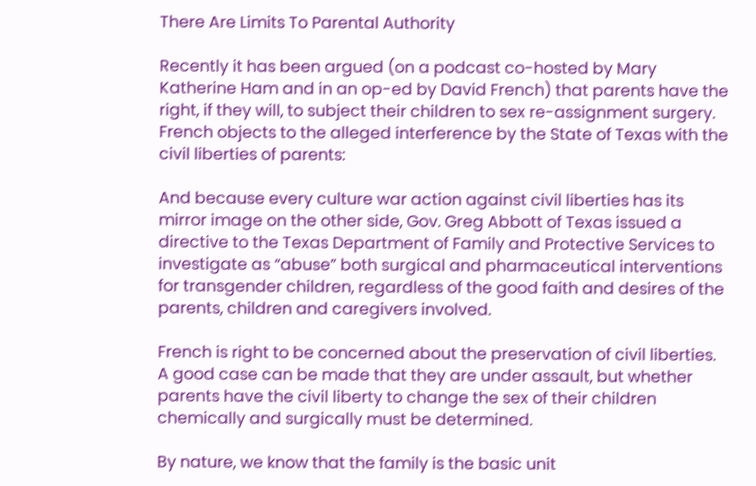There Are Limits To Parental Authority

Recently it has been argued (on a podcast co-hosted by Mary Katherine Ham and in an op-ed by David French) that parents have the right, if they will, to subject their children to sex re-assignment surgery. French objects to the alleged interference by the State of Texas with the civil liberties of parents:

And because every culture war action against civil liberties has its mirror image on the other side, Gov. Greg Abbott of Texas issued a directive to the Texas Department of Family and Protective Services to investigate as “abuse” both surgical and pharmaceutical interventions for transgender children, regardless of the good faith and desires of the parents, children and caregivers involved.

French is right to be concerned about the preservation of civil liberties. A good case can be made that they are under assault, but whether parents have the civil liberty to change the sex of their children chemically and surgically must be determined.

By nature, we know that the family is the basic unit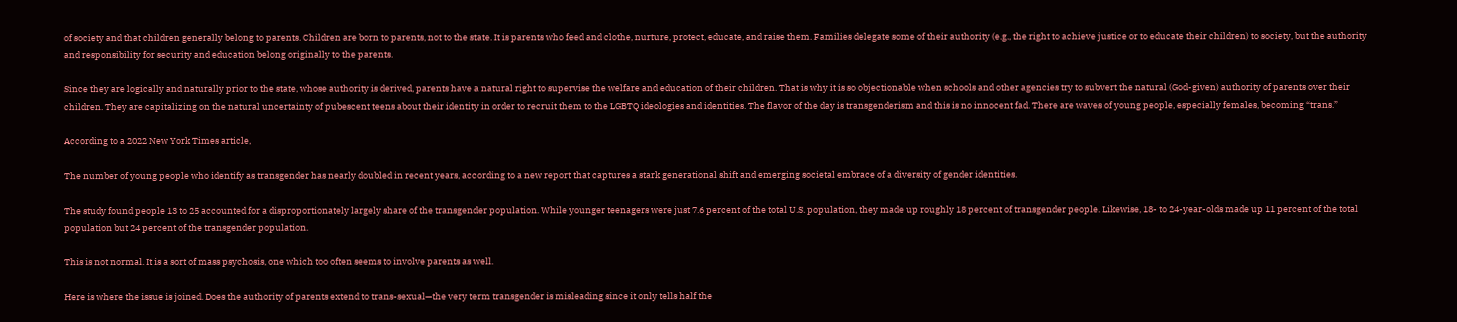of society and that children generally belong to parents. Children are born to parents, not to the state. It is parents who feed and clothe, nurture, protect, educate, and raise them. Families delegate some of their authority (e.g., the right to achieve justice or to educate their children) to society, but the authority and responsibility for security and education belong originally to the parents.

Since they are logically and naturally prior to the state, whose authority is derived, parents have a natural right to supervise the welfare and education of their children. That is why it is so objectionable when schools and other agencies try to subvert the natural (God-given) authority of parents over their children. They are capitalizing on the natural uncertainty of pubescent teens about their identity in order to recruit them to the LGBTQ ideologies and identities. The flavor of the day is transgenderism and this is no innocent fad. There are waves of young people, especially females, becoming “trans.”

According to a 2022 New York Times article,

The number of young people who identify as transgender has nearly doubled in recent years, according to a new report that captures a stark generational shift and emerging societal embrace of a diversity of gender identities.

The study found people 13 to 25 accounted for a disproportionately largely share of the transgender population. While younger teenagers were just 7.6 percent of the total U.S. population, they made up roughly 18 percent of transgender people. Likewise, 18- to 24-year-olds made up 11 percent of the total population but 24 percent of the transgender population.

This is not normal. It is a sort of mass psychosis, one which too often seems to involve parents as well.

Here is where the issue is joined. Does the authority of parents extend to trans-sexual—the very term transgender is misleading since it only tells half the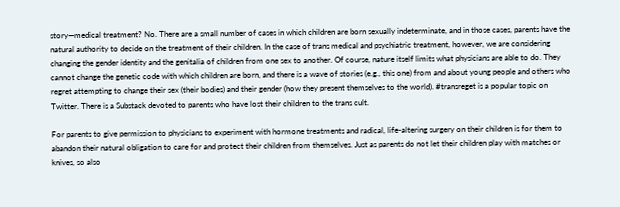story—medical treatment? No. There are a small number of cases in which children are born sexually indeterminate, and in those cases, parents have the natural authority to decide on the treatment of their children. In the case of trans medical and psychiatric treatment, however, we are considering changing the gender identity and the genitalia of children from one sex to another. Of course, nature itself limits what physicians are able to do. They cannot change the genetic code with which children are born, and there is a wave of stories (e.g., this one) from and about young people and others who regret attempting to change their sex (their bodies) and their gender (how they present themselves to the world). #transreget is a popular topic on Twitter. There is a Substack devoted to parents who have lost their children to the trans cult.

For parents to give permission to physicians to experiment with hormone treatments and radical, life-altering surgery on their children is for them to abandon their natural obligation to care for and protect their children from themselves. Just as parents do not let their children play with matches or knives, so also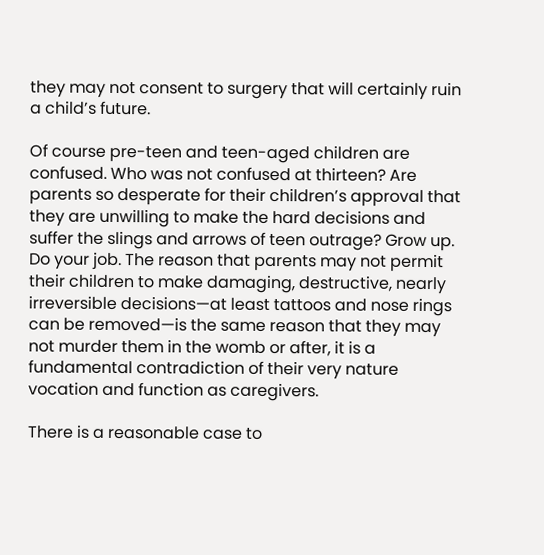they may not consent to surgery that will certainly ruin a child’s future.

Of course pre-teen and teen-aged children are confused. Who was not confused at thirteen? Are parents so desperate for their children’s approval that they are unwilling to make the hard decisions and suffer the slings and arrows of teen outrage? Grow up. Do your job. The reason that parents may not permit their children to make damaging, destructive, nearly irreversible decisions—at least tattoos and nose rings can be removed—is the same reason that they may not murder them in the womb or after, it is a fundamental contradiction of their very nature vocation and function as caregivers.

There is a reasonable case to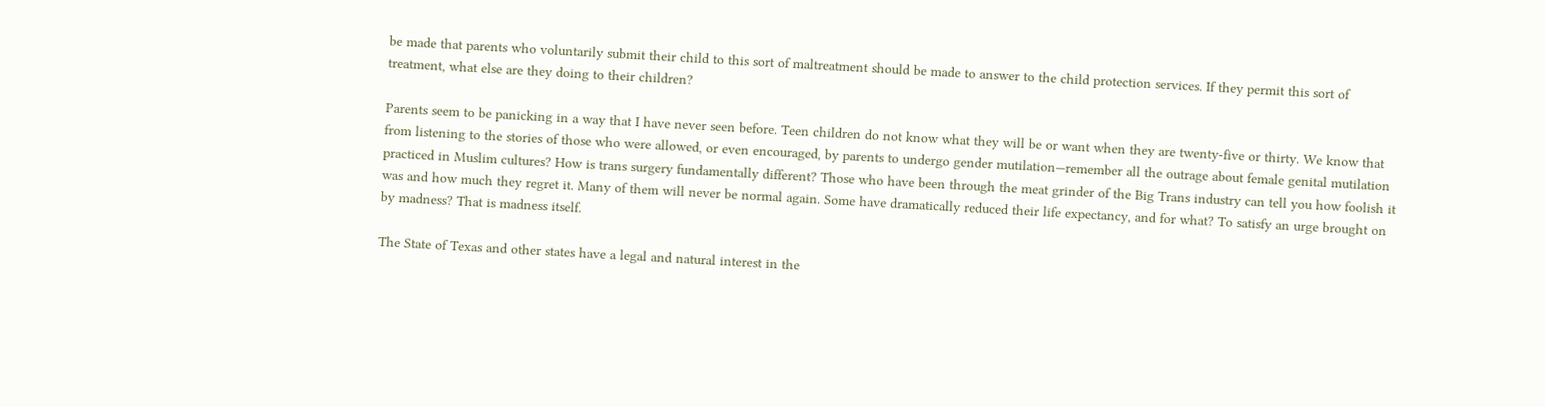be made that parents who voluntarily submit their child to this sort of maltreatment should be made to answer to the child protection services. If they permit this sort of treatment, what else are they doing to their children?

Parents seem to be panicking in a way that I have never seen before. Teen children do not know what they will be or want when they are twenty-five or thirty. We know that from listening to the stories of those who were allowed, or even encouraged, by parents to undergo gender mutilation—remember all the outrage about female genital mutilation practiced in Muslim cultures? How is trans surgery fundamentally different? Those who have been through the meat grinder of the Big Trans industry can tell you how foolish it was and how much they regret it. Many of them will never be normal again. Some have dramatically reduced their life expectancy, and for what? To satisfy an urge brought on by madness? That is madness itself.

The State of Texas and other states have a legal and natural interest in the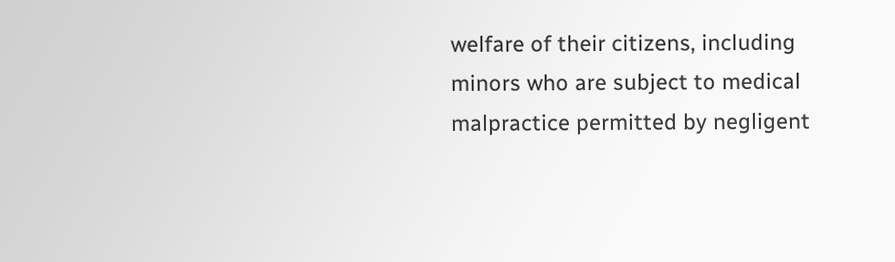welfare of their citizens, including minors who are subject to medical malpractice permitted by negligent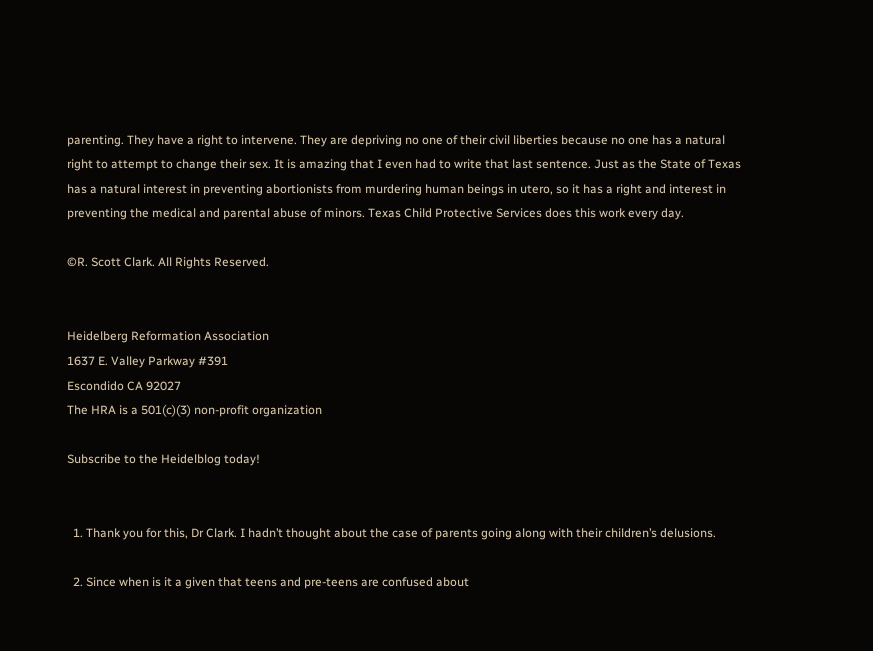parenting. They have a right to intervene. They are depriving no one of their civil liberties because no one has a natural right to attempt to change their sex. It is amazing that I even had to write that last sentence. Just as the State of Texas has a natural interest in preventing abortionists from murdering human beings in utero, so it has a right and interest in preventing the medical and parental abuse of minors. Texas Child Protective Services does this work every day.

©R. Scott Clark. All Rights Reserved.


Heidelberg Reformation Association
1637 E. Valley Parkway #391
Escondido CA 92027
The HRA is a 501(c)(3) non-profit organization

Subscribe to the Heidelblog today!


  1. Thank you for this, Dr Clark. I hadn’t thought about the case of parents going along with their children’s delusions.

  2. Since when is it a given that teens and pre-teens are confused about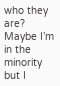who they are? Maybe I’m in the minority but I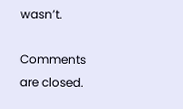wasn’t.

Comments are closed.